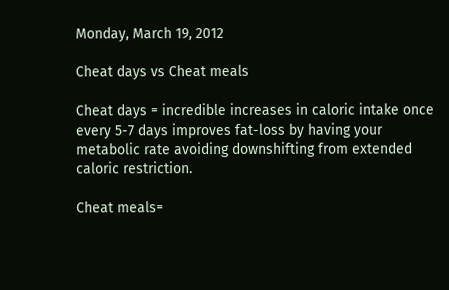Monday, March 19, 2012

Cheat days vs Cheat meals

Cheat days = incredible increases in caloric intake once every 5-7 days improves fat-loss by having your metabolic rate avoiding downshifting from extended caloric restriction.

Cheat meals=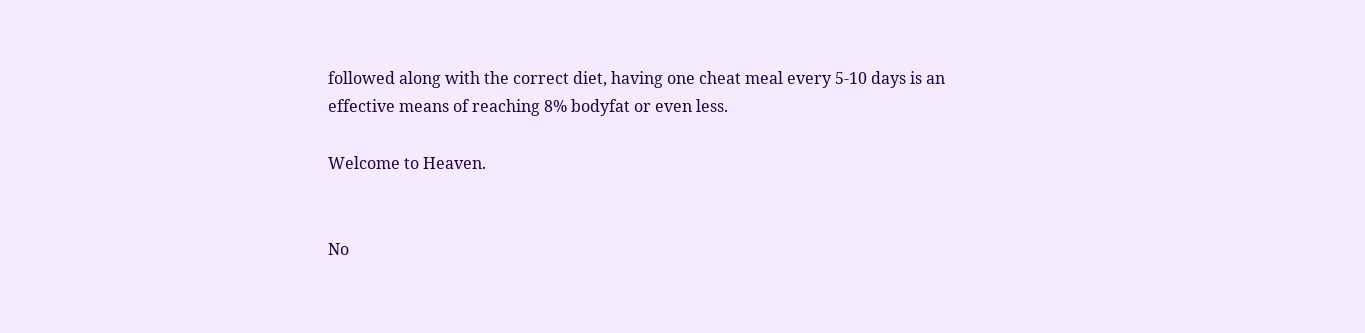followed along with the correct diet, having one cheat meal every 5-10 days is an effective means of reaching 8% bodyfat or even less.

Welcome to Heaven.


No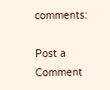comments:

Post a Comment